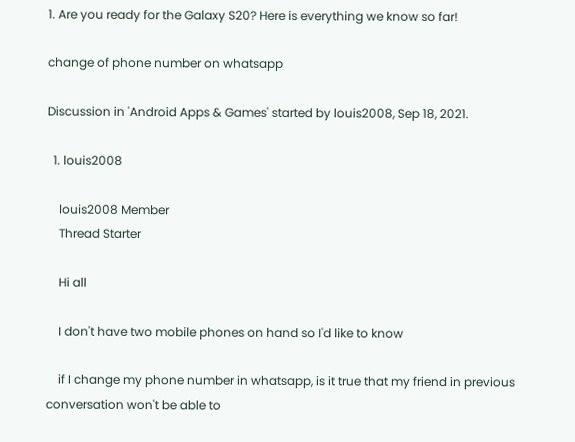1. Are you ready for the Galaxy S20? Here is everything we know so far!

change of phone number on whatsapp

Discussion in 'Android Apps & Games' started by louis2008, Sep 18, 2021.

  1. louis2008

    louis2008 Member
    Thread Starter

    Hi all

    I don't have two mobile phones on hand so I'd like to know

    if I change my phone number in whatsapp, is it true that my friend in previous conversation won't be able to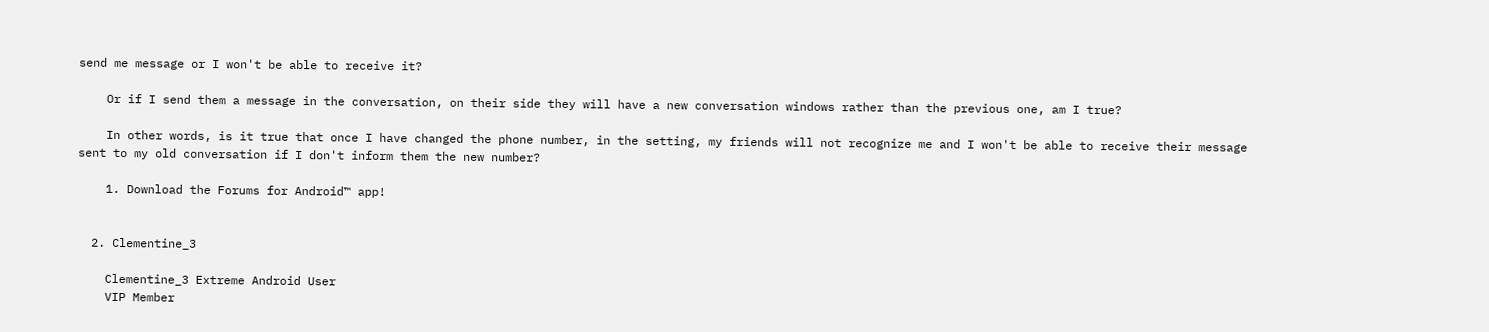send me message or I won't be able to receive it?

    Or if I send them a message in the conversation, on their side they will have a new conversation windows rather than the previous one, am I true?

    In other words, is it true that once I have changed the phone number, in the setting, my friends will not recognize me and I won't be able to receive their message sent to my old conversation if I don't inform them the new number?

    1. Download the Forums for Android™ app!


  2. Clementine_3

    Clementine_3 Extreme Android User
    VIP Member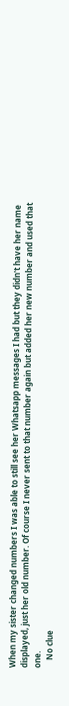When my sister changed numbers I was able to still see her Whatsapp messages I had but they didn't have her name displayed, just her old number. Of course I never sent to that number again but added her new number and used that one.
    No clue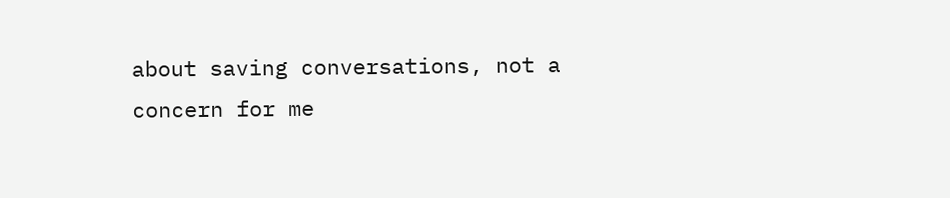about saving conversations, not a concern for me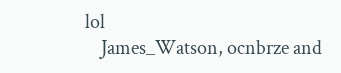lol
    James_Watson, ocnbrze and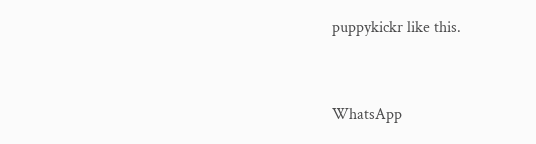puppykickr like this.


WhatsApp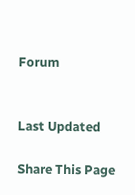Forum


Last Updated

Share This Page